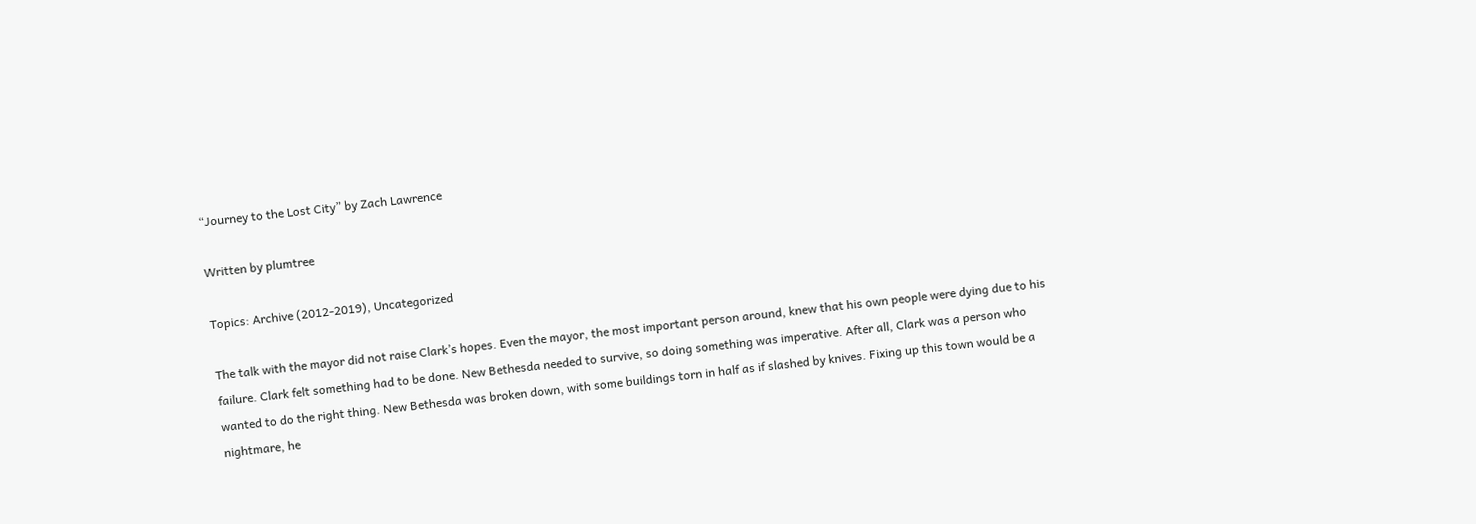“Journey to the Lost City” by Zach Lawrence

Written by plumtree

Topics: Archive (2012-2019), Uncategorized

The talk with the mayor did not raise Clark’s hopes. Even the mayor, the most important person around, knew that his own people were dying due to his failure. Clark felt something had to be done. New Bethesda needed to survive, so doing something was imperative. After all, Clark was a person who wanted to do the right thing. New Bethesda was broken down, with some buildings torn in half as if slashed by knives. Fixing up this town would be a nightmare, he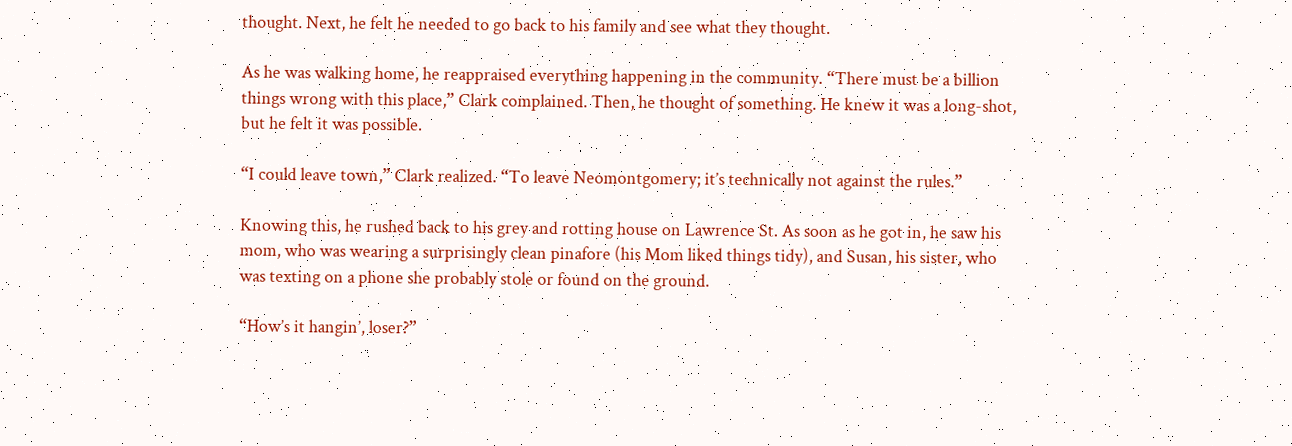thought. Next, he felt he needed to go back to his family and see what they thought.

As he was walking home, he reappraised everything happening in the community. “There must be a billion things wrong with this place,” Clark complained. Then, he thought of something. He knew it was a long-shot, but he felt it was possible.

“I could leave town,” Clark realized. “To leave Neomontgomery; it’s technically not against the rules.”

Knowing this, he rushed back to his grey and rotting house on Lawrence St. As soon as he got in, he saw his mom, who was wearing a surprisingly clean pinafore (his Mom liked things tidy), and Susan, his sister, who was texting on a phone she probably stole or found on the ground.

“How’s it hangin’, loser?”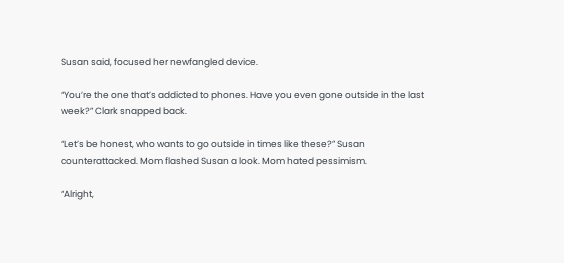Susan said, focused her newfangled device.

“You’re the one that’s addicted to phones. Have you even gone outside in the last week?” Clark snapped back.

“Let’s be honest, who wants to go outside in times like these?” Susan counterattacked. Mom flashed Susan a look. Mom hated pessimism.

“Alright,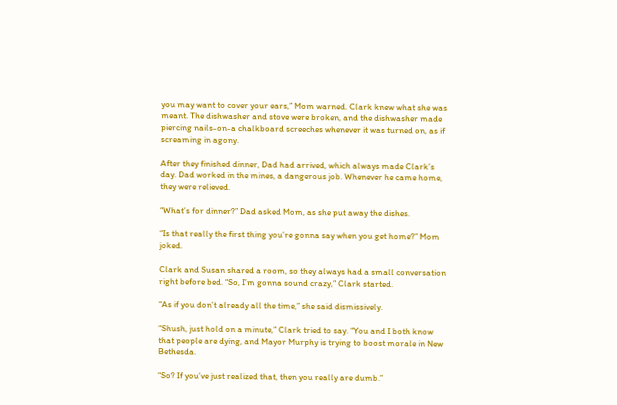you may want to cover your ears,” Mom warned. Clark knew what she was meant. The dishwasher and stove were broken, and the dishwasher made piercing nails-on-a chalkboard screeches whenever it was turned on, as if screaming in agony.

After they finished dinner, Dad had arrived, which always made Clark’s day. Dad worked in the mines, a dangerous job. Whenever he came home, they were relieved.

“What’s for dinner?” Dad asked Mom, as she put away the dishes.

“Is that really the first thing you’re gonna say when you get home?” Mom joked.

Clark and Susan shared a room, so they always had a small conversation right before bed. “So, I’m gonna sound crazy,” Clark started.

“As if you don’t already all the time,” she said dismissively.

“Shush, just hold on a minute,” Clark tried to say. “You and I both know that people are dying, and Mayor Murphy is trying to boost morale in New Bethesda.

“So? If you’ve just realized that, then you really are dumb.”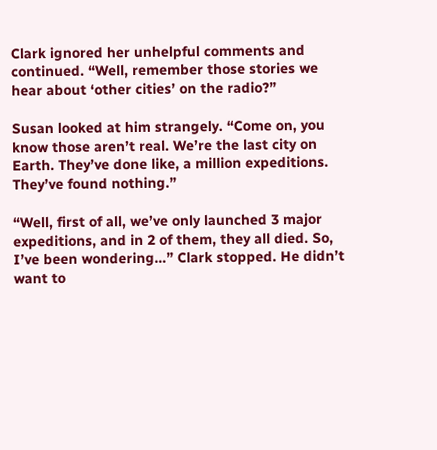Clark ignored her unhelpful comments and continued. “Well, remember those stories we hear about ‘other cities’ on the radio?”

Susan looked at him strangely. “Come on, you know those aren’t real. We’re the last city on Earth. They’ve done like, a million expeditions. They’ve found nothing.”

“Well, first of all, we’ve only launched 3 major expeditions, and in 2 of them, they all died. So, I’ve been wondering…” Clark stopped. He didn’t want to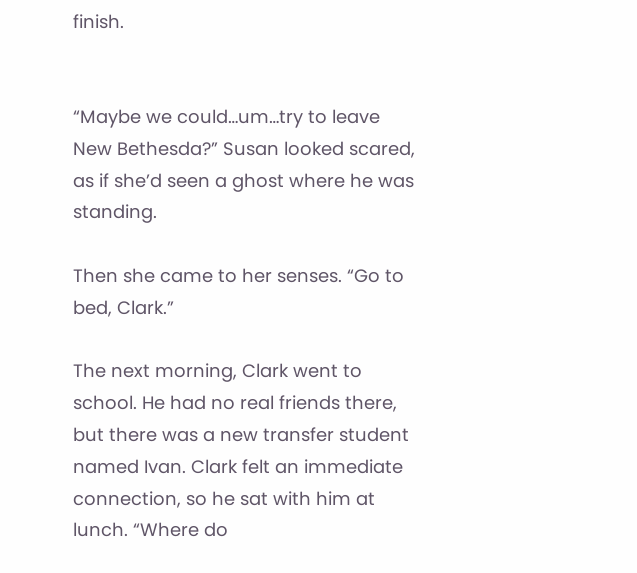finish.


“Maybe we could…um…try to leave New Bethesda?” Susan looked scared, as if she’d seen a ghost where he was standing.

Then she came to her senses. “Go to bed, Clark.”

The next morning, Clark went to school. He had no real friends there, but there was a new transfer student named Ivan. Clark felt an immediate connection, so he sat with him at lunch. “Where do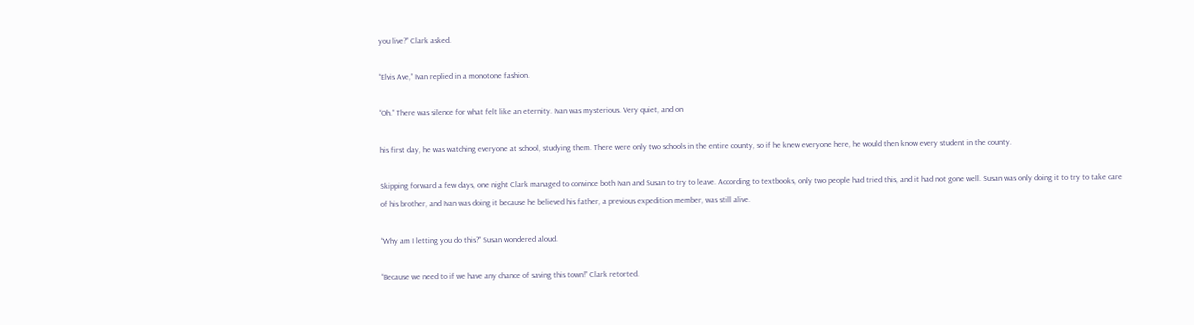you live?” Clark asked.

“Elvis Ave,” Ivan replied in a monotone fashion.

“Oh.” There was silence for what felt like an eternity. Ivan was mysterious. Very quiet, and on

his first day, he was watching everyone at school, studying them. There were only two schools in the entire county, so if he knew everyone here, he would then know every student in the county.

Skipping forward a few days, one night Clark managed to convince both Ivan and Susan to try to leave. According to textbooks, only two people had tried this, and it had not gone well. Susan was only doing it to try to take care of his brother, and Ivan was doing it because he believed his father, a previous expedition member, was still alive.

“Why am I letting you do this?” Susan wondered aloud.

“Because we need to if we have any chance of saving this town!” Clark retorted.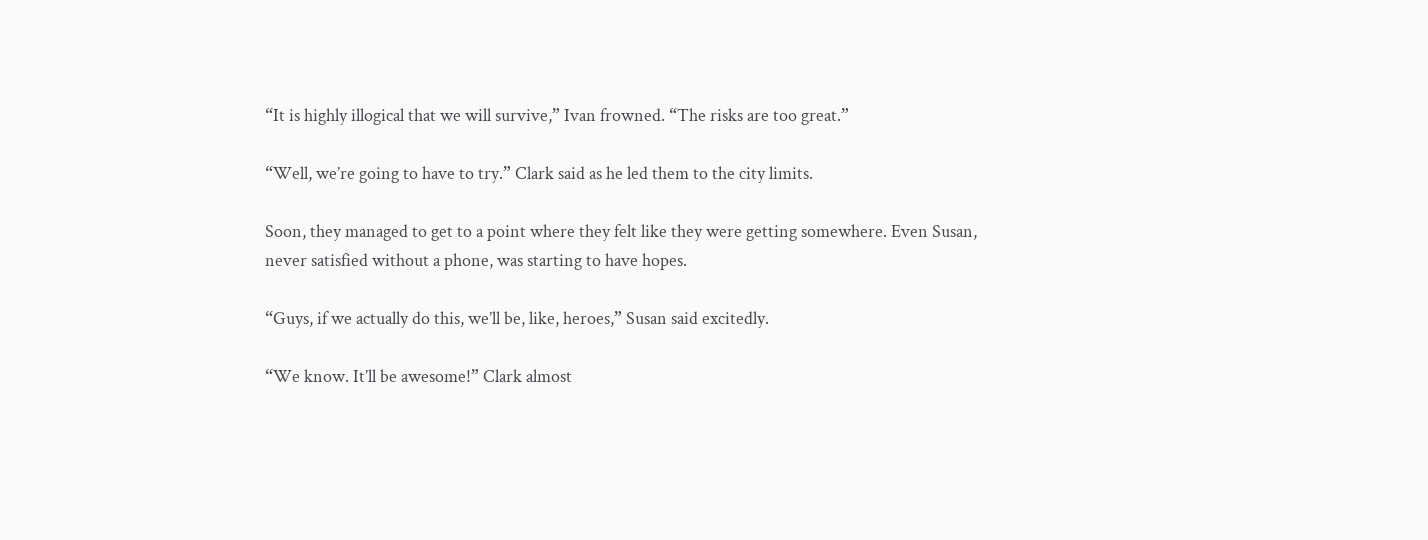“It is highly illogical that we will survive,” Ivan frowned. “The risks are too great.”

“Well, we’re going to have to try.” Clark said as he led them to the city limits.

Soon, they managed to get to a point where they felt like they were getting somewhere. Even Susan, never satisfied without a phone, was starting to have hopes.

“Guys, if we actually do this, we’ll be, like, heroes,” Susan said excitedly.

“We know. It’ll be awesome!” Clark almost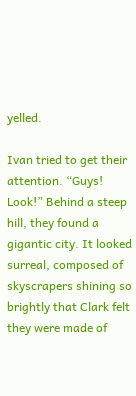yelled.

Ivan tried to get their attention. “Guys! Look!” Behind a steep hill, they found a gigantic city. It looked surreal, composed of skyscrapers shining so brightly that Clark felt they were made of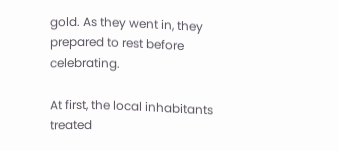gold. As they went in, they prepared to rest before celebrating.

At first, the local inhabitants treated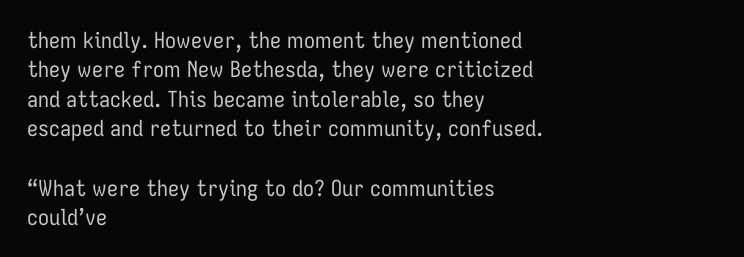them kindly. However, the moment they mentioned they were from New Bethesda, they were criticized and attacked. This became intolerable, so they escaped and returned to their community, confused.

“What were they trying to do? Our communities could’ve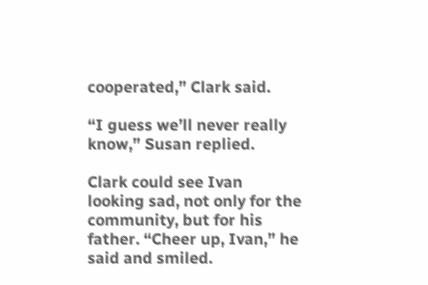cooperated,” Clark said.

“I guess we’ll never really know,” Susan replied.

Clark could see Ivan looking sad, not only for the community, but for his father. “Cheer up, Ivan,” he said and smiled.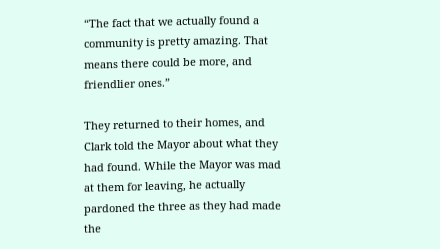“The fact that we actually found a community is pretty amazing. That means there could be more, and friendlier ones.”

They returned to their homes, and Clark told the Mayor about what they had found. While the Mayor was mad at them for leaving, he actually pardoned the three as they had made the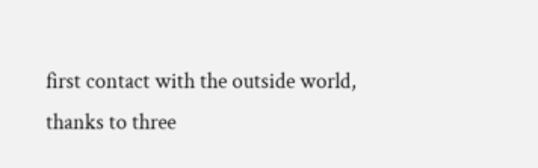first contact with the outside world, thanks to three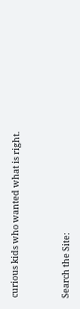curious kids who wanted what is right.



Search the Site: